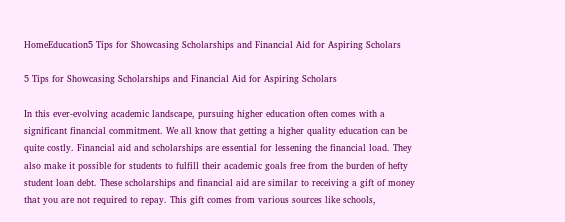HomeEducation5 Tips for Showcasing Scholarships and Financial Aid for Aspiring Scholars

5 Tips for Showcasing Scholarships and Financial Aid for Aspiring Scholars

In this ever-evolving academic landscape, pursuing higher education often comes with a significant financial commitment. We all know that getting a higher quality education can be quite costly. Financial aid and scholarships are essential for lessening the financial load. They also make it possible for students to fulfill their academic goals free from the burden of hefty student loan debt. These scholarships and financial aid are similar to receiving a gift of money that you are not required to repay. This gift comes from various sources like schools,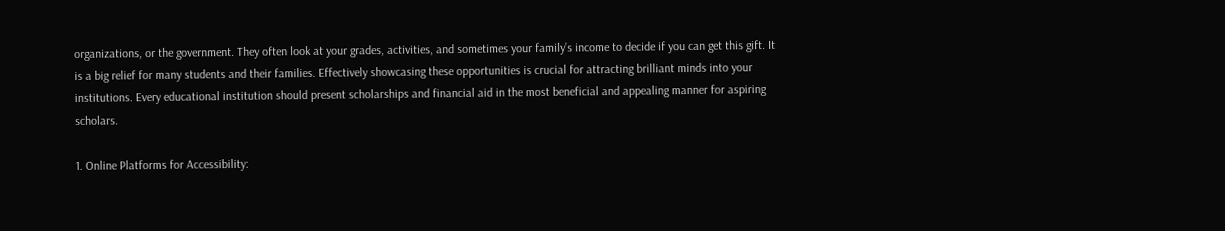organizations, or the government. They often look at your grades, activities, and sometimes your family’s income to decide if you can get this gift. It is a big relief for many students and their families. Effectively showcasing these opportunities is crucial for attracting brilliant minds into your institutions. Every educational institution should present scholarships and financial aid in the most beneficial and appealing manner for aspiring scholars.

1. Online Platforms for Accessibility: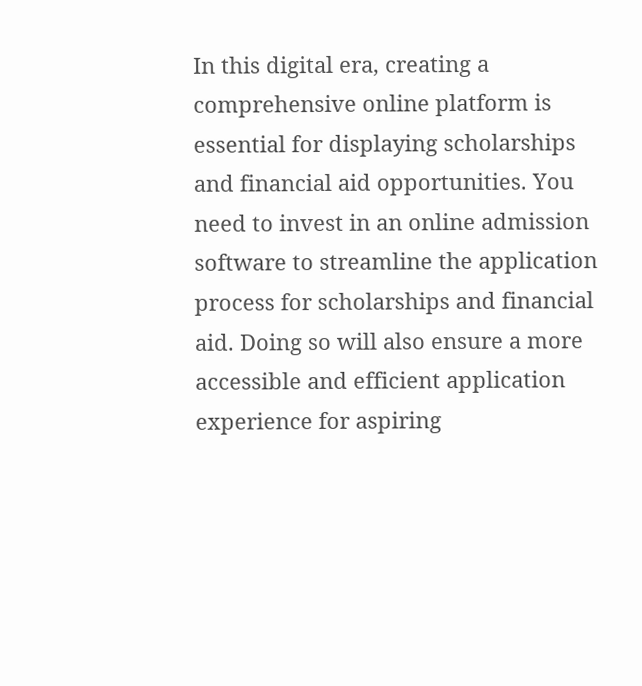In this digital era, creating a comprehensive online platform is essential for displaying scholarships and financial aid opportunities. You need to invest in an online admission software to streamline the application process for scholarships and financial aid. Doing so will also ensure a more accessible and efficient application experience for aspiring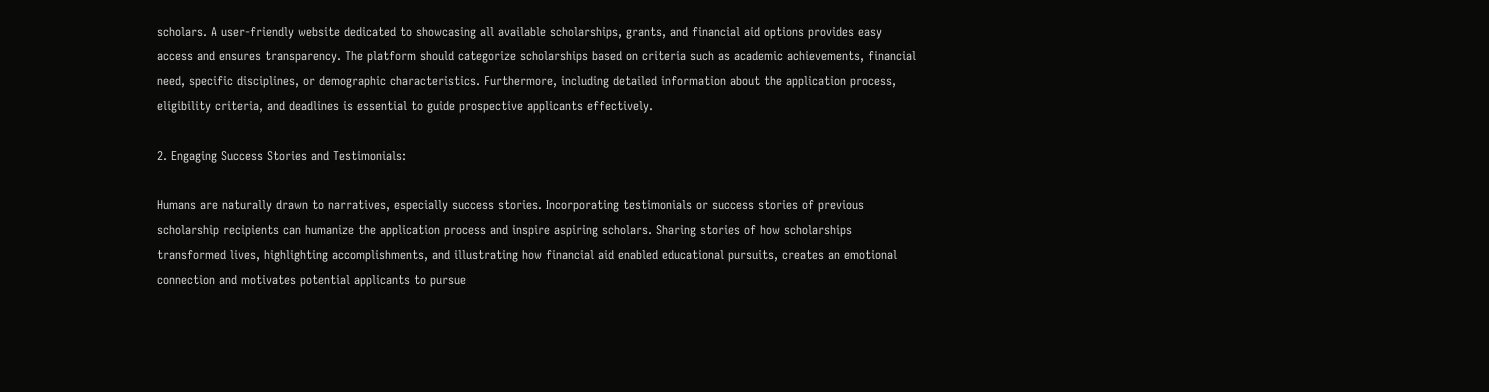scholars. A user-friendly website dedicated to showcasing all available scholarships, grants, and financial aid options provides easy access and ensures transparency. The platform should categorize scholarships based on criteria such as academic achievements, financial need, specific disciplines, or demographic characteristics. Furthermore, including detailed information about the application process, eligibility criteria, and deadlines is essential to guide prospective applicants effectively.

2. Engaging Success Stories and Testimonials:

Humans are naturally drawn to narratives, especially success stories. Incorporating testimonials or success stories of previous scholarship recipients can humanize the application process and inspire aspiring scholars. Sharing stories of how scholarships transformed lives, highlighting accomplishments, and illustrating how financial aid enabled educational pursuits, creates an emotional connection and motivates potential applicants to pursue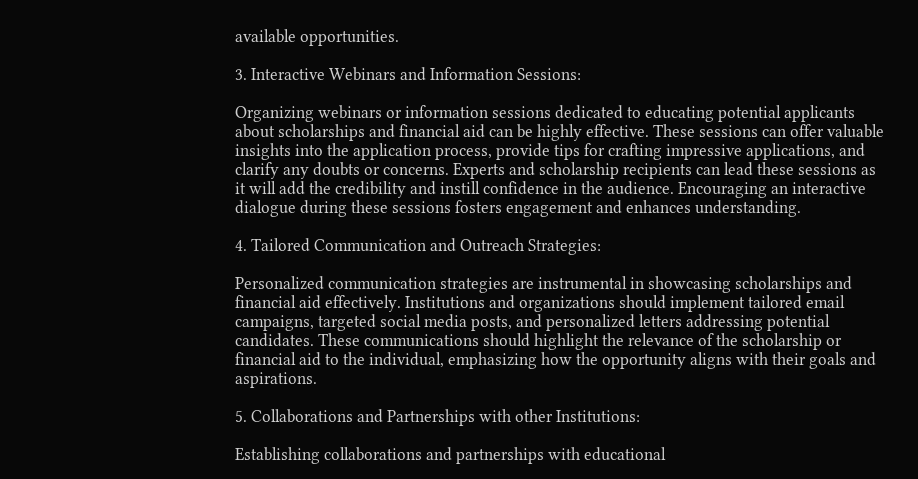available opportunities.

3. Interactive Webinars and Information Sessions:

Organizing webinars or information sessions dedicated to educating potential applicants about scholarships and financial aid can be highly effective. These sessions can offer valuable insights into the application process, provide tips for crafting impressive applications, and clarify any doubts or concerns. Experts and scholarship recipients can lead these sessions as it will add the credibility and instill confidence in the audience. Encouraging an interactive dialogue during these sessions fosters engagement and enhances understanding.

4. Tailored Communication and Outreach Strategies:

Personalized communication strategies are instrumental in showcasing scholarships and financial aid effectively. Institutions and organizations should implement tailored email campaigns, targeted social media posts, and personalized letters addressing potential candidates. These communications should highlight the relevance of the scholarship or financial aid to the individual, emphasizing how the opportunity aligns with their goals and aspirations.

5. Collaborations and Partnerships with other Institutions:

Establishing collaborations and partnerships with educational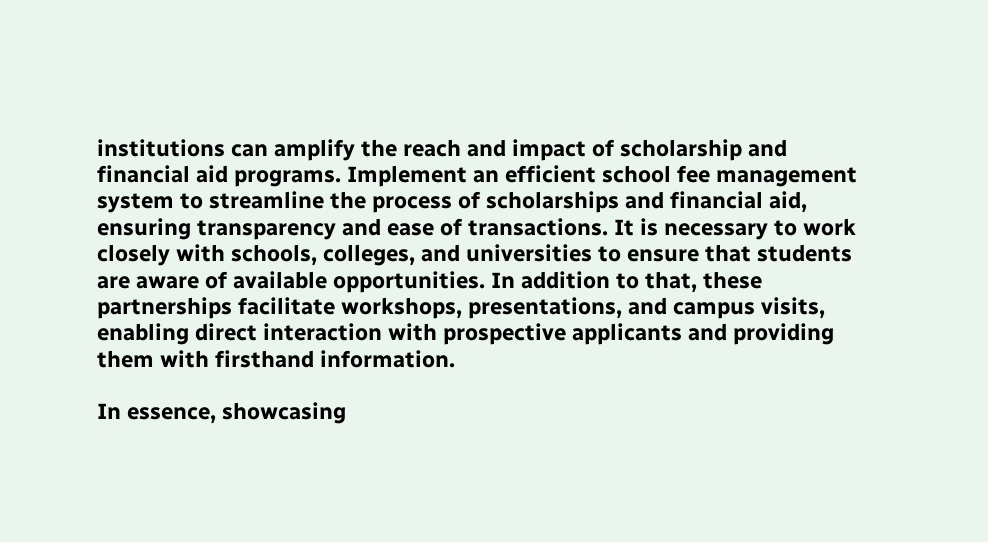institutions can amplify the reach and impact of scholarship and financial aid programs. Implement an efficient school fee management system to streamline the process of scholarships and financial aid, ensuring transparency and ease of transactions. It is necessary to work closely with schools, colleges, and universities to ensure that students are aware of available opportunities. In addition to that, these partnerships facilitate workshops, presentations, and campus visits, enabling direct interaction with prospective applicants and providing them with firsthand information.

In essence, showcasing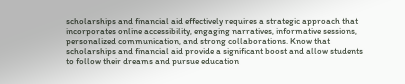scholarships and financial aid effectively requires a strategic approach that incorporates online accessibility, engaging narratives, informative sessions, personalized communication, and strong collaborations. Know that scholarships and financial aid provide a significant boost and allow students to follow their dreams and pursue education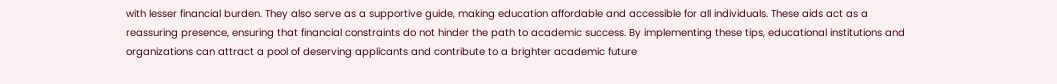with lesser financial burden. They also serve as a supportive guide, making education affordable and accessible for all individuals. These aids act as a reassuring presence, ensuring that financial constraints do not hinder the path to academic success. By implementing these tips, educational institutions and organizations can attract a pool of deserving applicants and contribute to a brighter academic future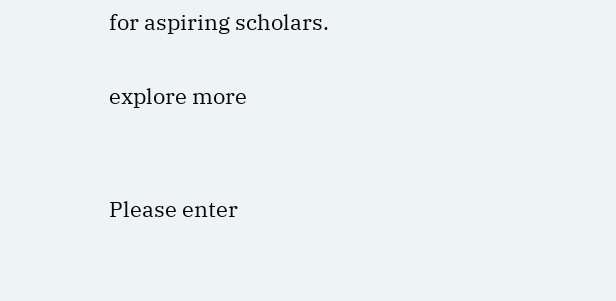for aspiring scholars.

explore more


Please enter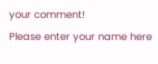your comment!
Please enter your name here